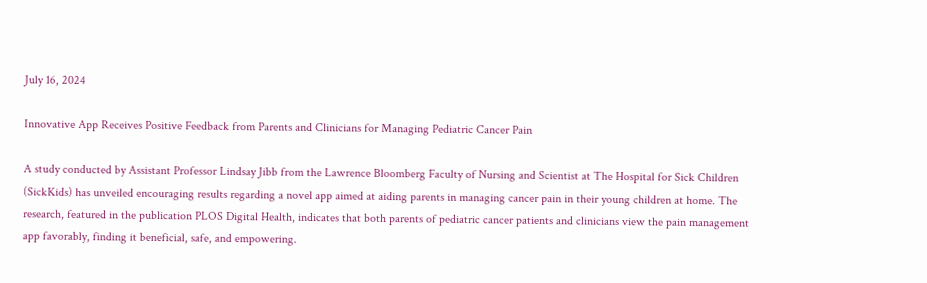July 16, 2024

Innovative App Receives Positive Feedback from Parents and Clinicians for Managing Pediatric Cancer Pain

A study conducted by Assistant Professor Lindsay Jibb from the Lawrence Bloomberg Faculty of Nursing and Scientist at The Hospital for Sick Children (SickKids) has unveiled encouraging results regarding a novel app aimed at aiding parents in managing cancer pain in their young children at home. The research, featured in the publication PLOS Digital Health, indicates that both parents of pediatric cancer patients and clinicians view the pain management app favorably, finding it beneficial, safe, and empowering.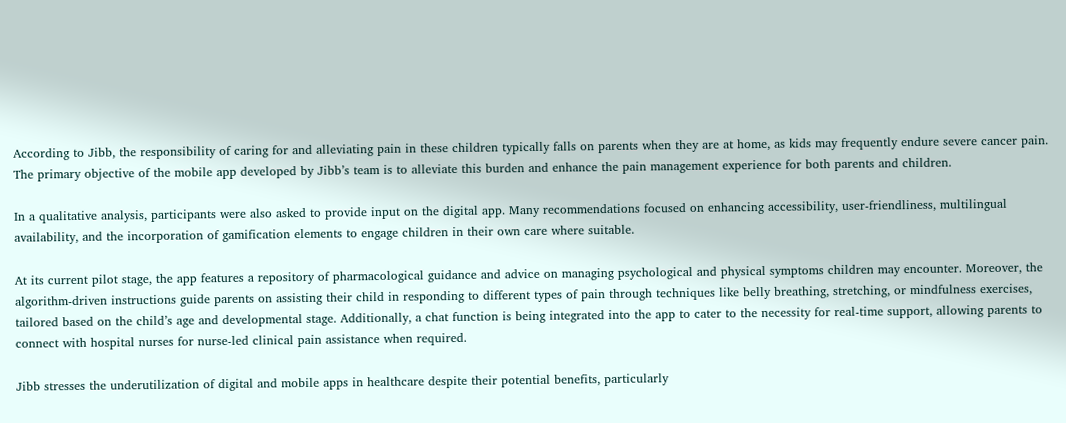According to Jibb, the responsibility of caring for and alleviating pain in these children typically falls on parents when they are at home, as kids may frequently endure severe cancer pain. The primary objective of the mobile app developed by Jibb’s team is to alleviate this burden and enhance the pain management experience for both parents and children.

In a qualitative analysis, participants were also asked to provide input on the digital app. Many recommendations focused on enhancing accessibility, user-friendliness, multilingual availability, and the incorporation of gamification elements to engage children in their own care where suitable.

At its current pilot stage, the app features a repository of pharmacological guidance and advice on managing psychological and physical symptoms children may encounter. Moreover, the algorithm-driven instructions guide parents on assisting their child in responding to different types of pain through techniques like belly breathing, stretching, or mindfulness exercises, tailored based on the child’s age and developmental stage. Additionally, a chat function is being integrated into the app to cater to the necessity for real-time support, allowing parents to connect with hospital nurses for nurse-led clinical pain assistance when required.

Jibb stresses the underutilization of digital and mobile apps in healthcare despite their potential benefits, particularly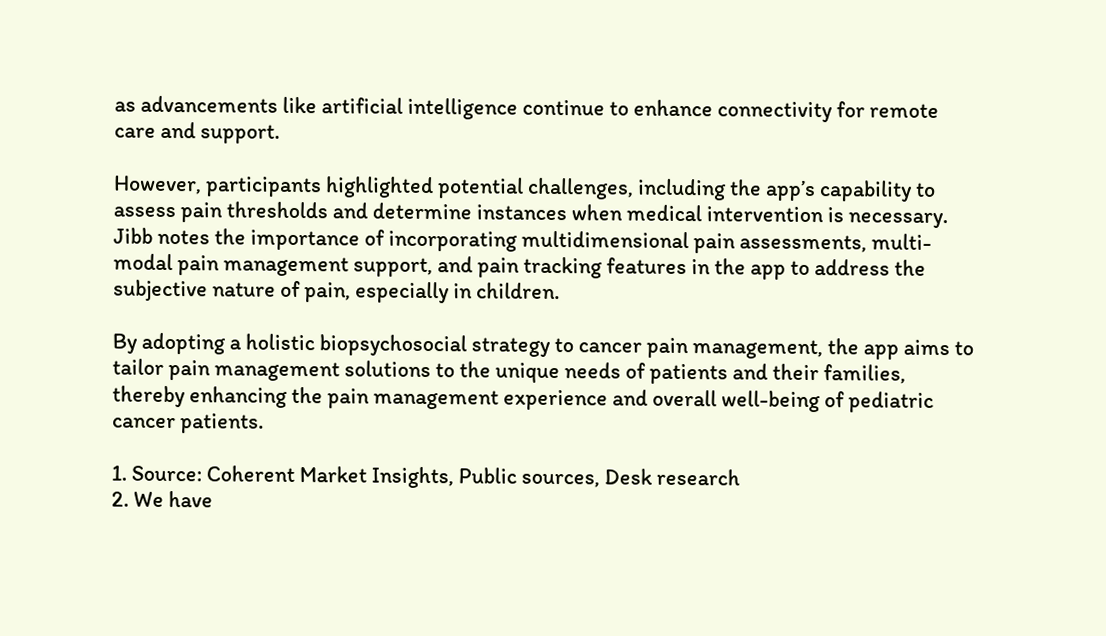as advancements like artificial intelligence continue to enhance connectivity for remote care and support.

However, participants highlighted potential challenges, including the app’s capability to assess pain thresholds and determine instances when medical intervention is necessary. Jibb notes the importance of incorporating multidimensional pain assessments, multi-modal pain management support, and pain tracking features in the app to address the subjective nature of pain, especially in children.

By adopting a holistic biopsychosocial strategy to cancer pain management, the app aims to tailor pain management solutions to the unique needs of patients and their families, thereby enhancing the pain management experience and overall well-being of pediatric cancer patients.

1. Source: Coherent Market Insights, Public sources, Desk research
2. We have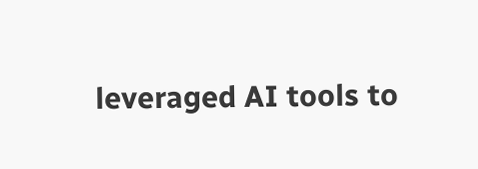leveraged AI tools to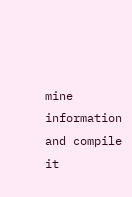mine information and compile it